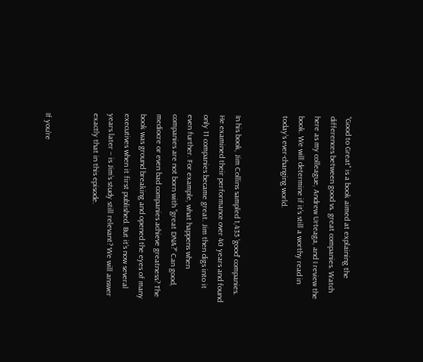“Good to Great” is a book aimed at explaining the differences between good vs. great companies. Watch here as my colleague, Andrew Urteaga, and I review the book. We will determine if it’s still a worthy read in today’s ever-changing world.


In his book, Jim Collins sampled 1,435 ‘good’ companies. He examined their performance over 40 years and found only 11 companies became great. Jim then digs into it even further. For example, what happens when companies are not born with “great DNA?” Can good, mediocre or even bad companies achieve greatness? The book was ground breaking and opened the eyes of many executives when it first published. But it’s now several years later – is Jim’s study still relevant? We will answer exactly that in this episode.


If you’re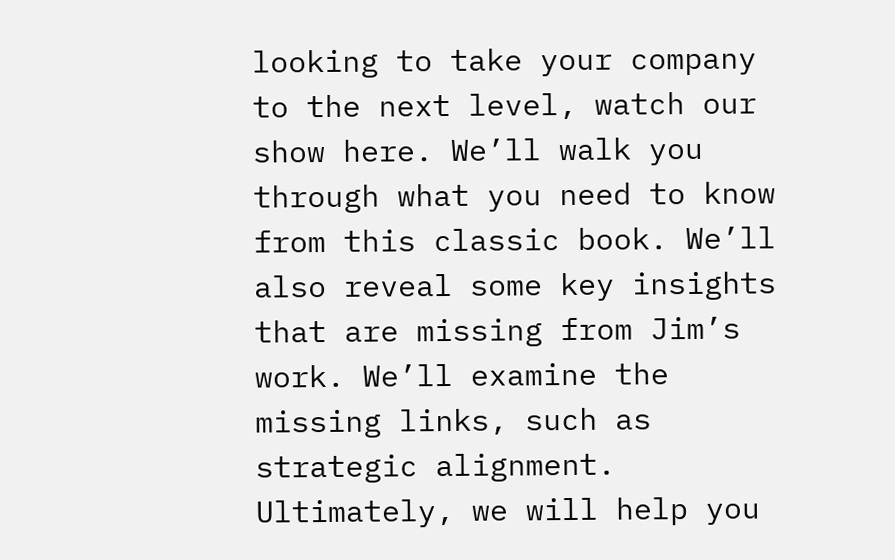looking to take your company to the next level, watch our show here. We’ll walk you through what you need to know from this classic book. We’ll also reveal some key insights that are missing from Jim’s work. We’ll examine the missing links, such as strategic alignment. Ultimately, we will help you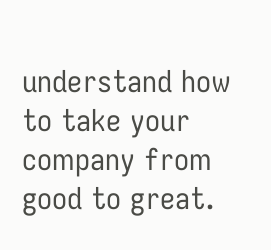understand how to take your company from good to great.